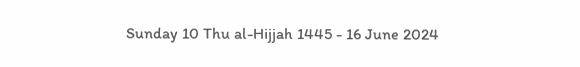Sunday 10 Thu al-Hijjah 1445 - 16 June 2024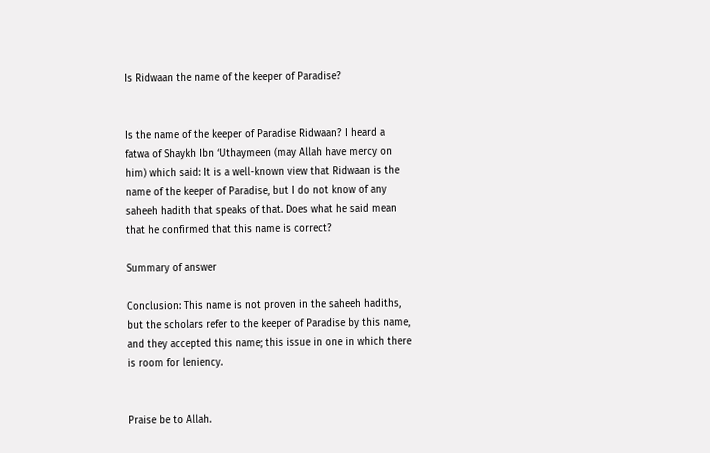Is Ridwaan the name of the keeper of Paradise?


Is the name of the keeper of Paradise Ridwaan? I heard a fatwa of Shaykh Ibn ‘Uthaymeen (may Allah have mercy on him) which said: It is a well-known view that Ridwaan is the name of the keeper of Paradise, but I do not know of any saheeh hadith that speaks of that. Does what he said mean that he confirmed that this name is correct?

Summary of answer

Conclusion: This name is not proven in the saheeh hadiths, but the scholars refer to the keeper of Paradise by this name, and they accepted this name; this issue in one in which there is room for leniency.


Praise be to Allah.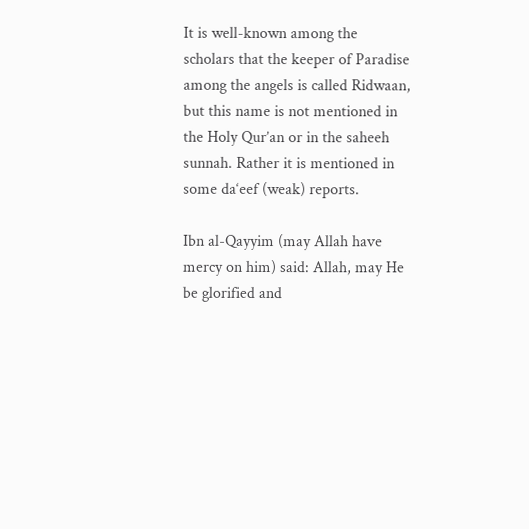It is well-known among the scholars that the keeper of Paradise among the angels is called Ridwaan, but this name is not mentioned in the Holy Qur’an or in the saheeh sunnah. Rather it is mentioned in some da‘eef (weak) reports.

Ibn al-Qayyim (may Allah have mercy on him) said: Allah, may He be glorified and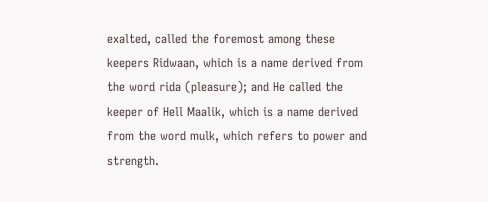exalted, called the foremost among these keepers Ridwaan, which is a name derived from the word rida (pleasure); and He called the keeper of Hell Maalik, which is a name derived from the word mulk, which refers to power and strength.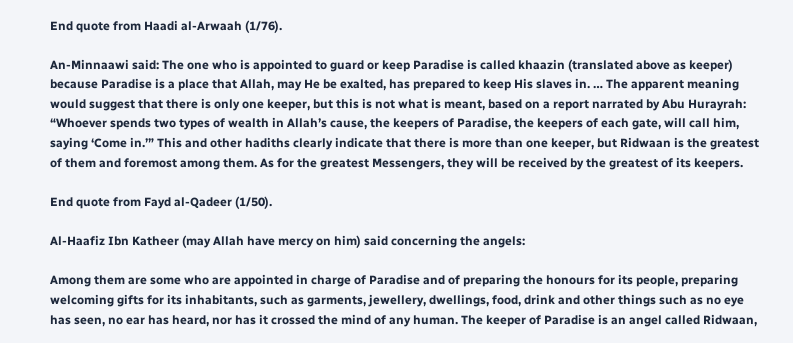End quote from Haadi al-Arwaah (1/76).

An-Minnaawi said: The one who is appointed to guard or keep Paradise is called khaazin (translated above as keeper) because Paradise is a place that Allah, may He be exalted, has prepared to keep His slaves in. … The apparent meaning would suggest that there is only one keeper, but this is not what is meant, based on a report narrated by Abu Hurayrah: “Whoever spends two types of wealth in Allah’s cause, the keepers of Paradise, the keepers of each gate, will call him, saying ‘Come in.’” This and other hadiths clearly indicate that there is more than one keeper, but Ridwaan is the greatest of them and foremost among them. As for the greatest Messengers, they will be received by the greatest of its keepers.

End quote from Fayd al-Qadeer (1/50).

Al-Haafiz Ibn Katheer (may Allah have mercy on him) said concerning the angels:

Among them are some who are appointed in charge of Paradise and of preparing the honours for its people, preparing welcoming gifts for its inhabitants, such as garments, jewellery, dwellings, food, drink and other things such as no eye has seen, no ear has heard, nor has it crossed the mind of any human. The keeper of Paradise is an angel called Ridwaan,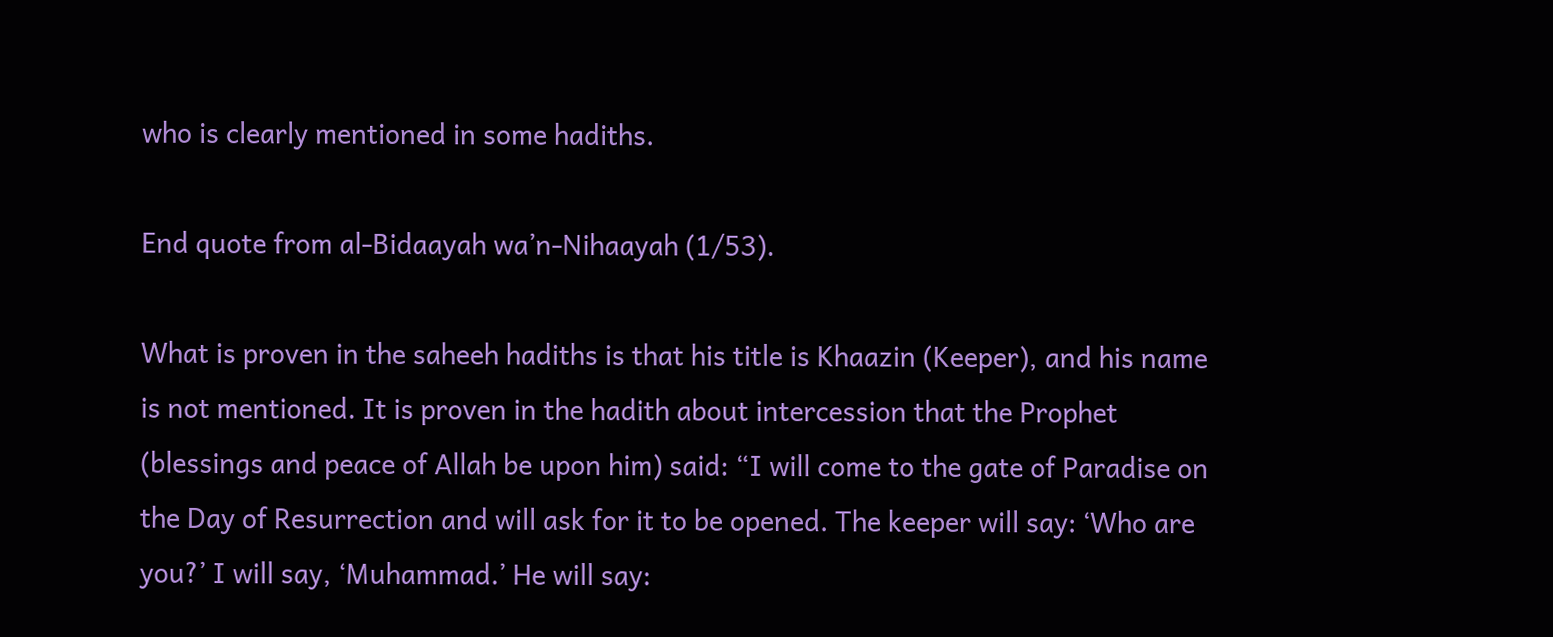who is clearly mentioned in some hadiths.

End quote from al-Bidaayah wa’n-Nihaayah (1/53).

What is proven in the saheeh hadiths is that his title is Khaazin (Keeper), and his name is not mentioned. It is proven in the hadith about intercession that the Prophet (blessings and peace of Allah be upon him) said: “I will come to the gate of Paradise on the Day of Resurrection and will ask for it to be opened. The keeper will say: ‘Who are you?’ I will say, ‘Muhammad.’ He will say: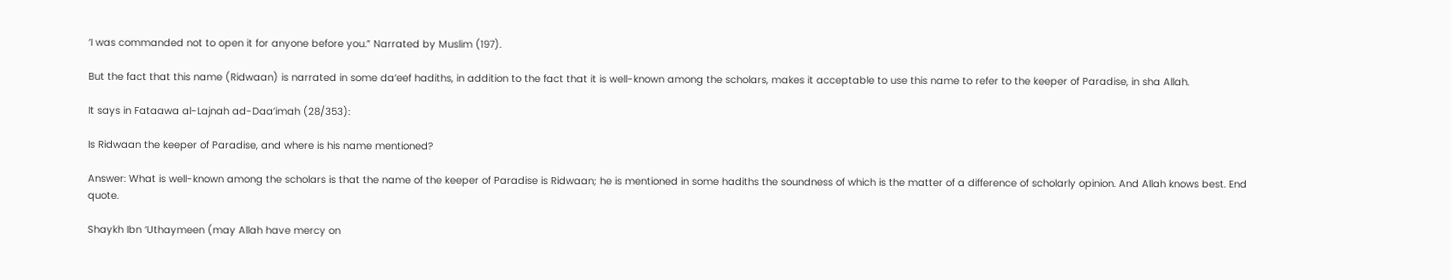‘I was commanded not to open it for anyone before you.” Narrated by Muslim (197).

But the fact that this name (Ridwaan) is narrated in some da‘eef hadiths, in addition to the fact that it is well-known among the scholars, makes it acceptable to use this name to refer to the keeper of Paradise, in sha Allah.

It says in Fataawa al-Lajnah ad-Daa’imah (28/353):

Is Ridwaan the keeper of Paradise, and where is his name mentioned?

Answer: What is well-known among the scholars is that the name of the keeper of Paradise is Ridwaan; he is mentioned in some hadiths the soundness of which is the matter of a difference of scholarly opinion. And Allah knows best. End quote.

Shaykh Ibn ‘Uthaymeen (may Allah have mercy on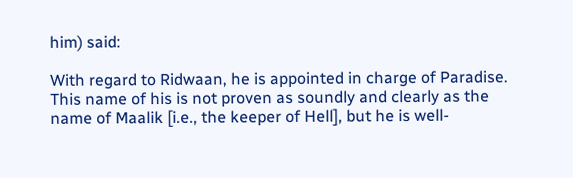him) said:

With regard to Ridwaan, he is appointed in charge of Paradise. This name of his is not proven as soundly and clearly as the name of Maalik [i.e., the keeper of Hell], but he is well-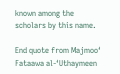known among the scholars by this name.

End quote from Majmoo‘ Fataawa al-‘Uthaymeen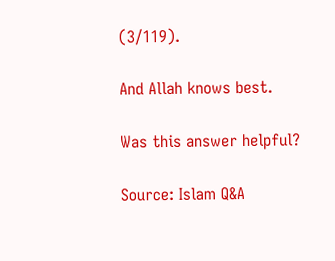(3/119).

And Allah knows best.

Was this answer helpful?

Source: Islam Q&A